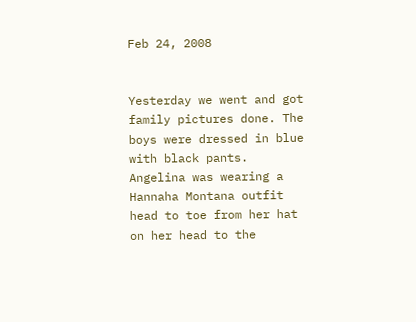Feb 24, 2008


Yesterday we went and got family pictures done. The boys were dressed in blue with black pants. Angelina was wearing a Hannaha Montana outfit head to toe from her hat on her head to the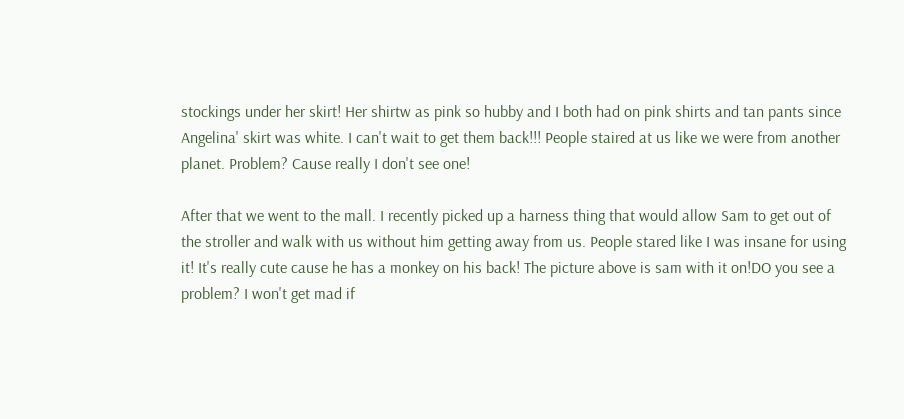stockings under her skirt! Her shirtw as pink so hubby and I both had on pink shirts and tan pants since Angelina' skirt was white. I can't wait to get them back!!! People staired at us like we were from another planet. Problem? Cause really I don't see one!

After that we went to the mall. I recently picked up a harness thing that would allow Sam to get out of the stroller and walk with us without him getting away from us. People stared like I was insane for using it! It's really cute cause he has a monkey on his back! The picture above is sam with it on!DO you see a problem? I won't get mad if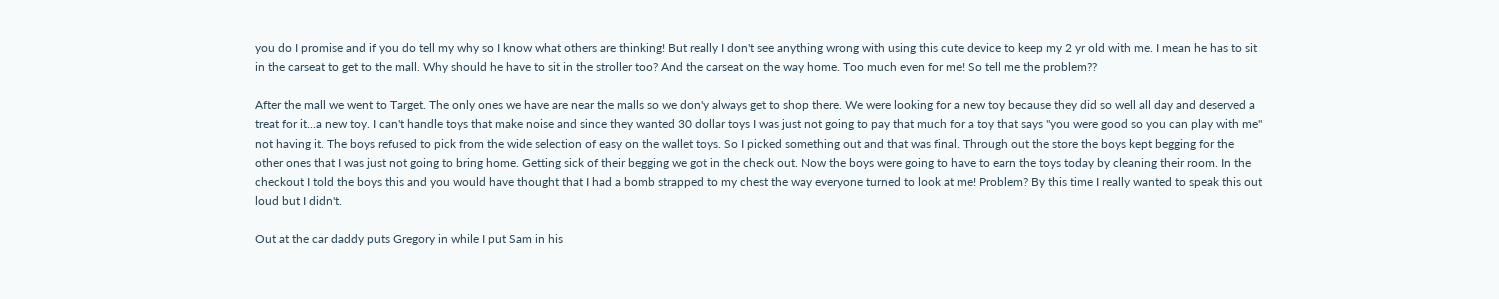you do I promise and if you do tell my why so I know what others are thinking! But really I don't see anything wrong with using this cute device to keep my 2 yr old with me. I mean he has to sit in the carseat to get to the mall. Why should he have to sit in the stroller too? And the carseat on the way home. Too much even for me! So tell me the problem??

After the mall we went to Target. The only ones we have are near the malls so we don'y always get to shop there. We were looking for a new toy because they did so well all day and deserved a treat for it...a new toy. I can't handle toys that make noise and since they wanted 30 dollar toys I was just not going to pay that much for a toy that says "you were good so you can play with me" not having it. The boys refused to pick from the wide selection of easy on the wallet toys. So I picked something out and that was final. Through out the store the boys kept begging for the other ones that I was just not going to bring home. Getting sick of their begging we got in the check out. Now the boys were going to have to earn the toys today by cleaning their room. In the checkout I told the boys this and you would have thought that I had a bomb strapped to my chest the way everyone turned to look at me! Problem? By this time I really wanted to speak this out loud but I didn't.

Out at the car daddy puts Gregory in while I put Sam in his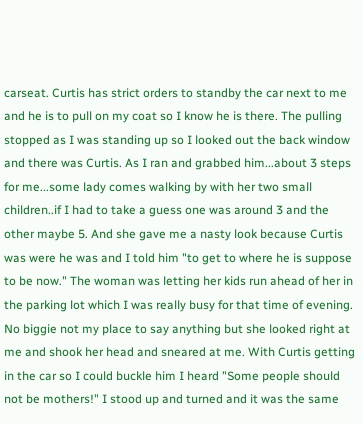carseat. Curtis has strict orders to standby the car next to me and he is to pull on my coat so I know he is there. The pulling stopped as I was standing up so I looked out the back window and there was Curtis. As I ran and grabbed him...about 3 steps for me...some lady comes walking by with her two small children..if I had to take a guess one was around 3 and the other maybe 5. And she gave me a nasty look because Curtis was were he was and I told him "to get to where he is suppose to be now." The woman was letting her kids run ahead of her in the parking lot which I was really busy for that time of evening. No biggie not my place to say anything but she looked right at me and shook her head and sneared at me. With Curtis getting in the car so I could buckle him I heard "Some people should not be mothers!" I stood up and turned and it was the same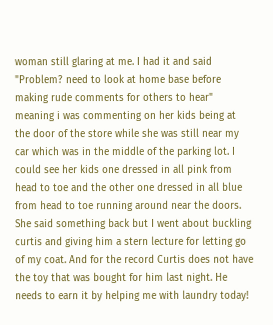woman still glaring at me. I had it and said "Problem? need to look at home base before making rude comments for others to hear" meaning i was commenting on her kids being at the door of the store while she was still near my car which was in the middle of the parking lot. I could see her kids one dressed in all pink from head to toe and the other one dressed in all blue from head to toe running around near the doors. She said something back but I went about buckling curtis and giving him a stern lecture for letting go of my coat. And for the record Curtis does not have the toy that was bought for him last night. He needs to earn it by helping me with laundry today!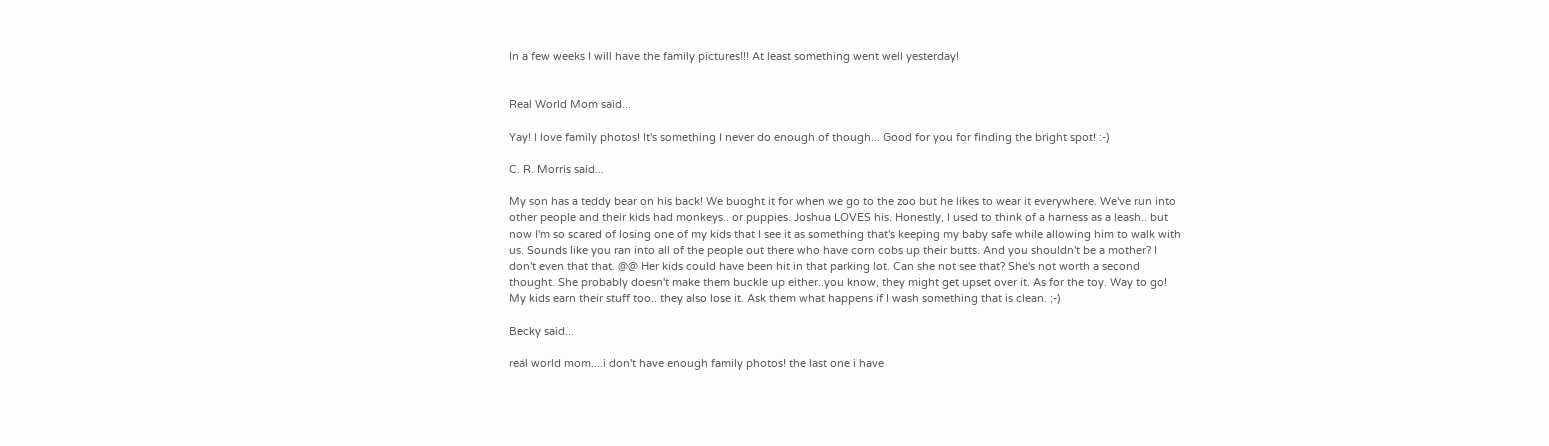In a few weeks I will have the family pictures!!! At least something went well yesterday!


Real World Mom said...

Yay! I love family photos! It's something I never do enough of though... Good for you for finding the bright spot! :-)

C. R. Morris said...

My son has a teddy bear on his back! We buoght it for when we go to the zoo but he likes to wear it everywhere. We've run into other people and their kids had monkeys.. or puppies. Joshua LOVES his. Honestly, I used to think of a harness as a leash.. but now I'm so scared of losing one of my kids that I see it as something that's keeping my baby safe while allowing him to walk with us. Sounds like you ran into all of the people out there who have corn cobs up their butts. And you shouldn't be a mother? I don't even that that. @@ Her kids could have been hit in that parking lot. Can she not see that? She's not worth a second thought. She probably doesn't make them buckle up either..you know, they might get upset over it. As for the toy. Way to go! My kids earn their stuff too.. they also lose it. Ask them what happens if I wash something that is clean. ;-)

Becky said...

real world mom....i don't have enough family photos! the last one i have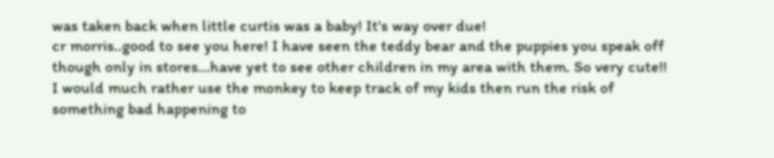was taken back when little curtis was a baby! It's way over due!
cr morris..good to see you here! I have seen the teddy bear and the puppies you speak off though only in stores...have yet to see other children in my area with them. So very cute!!
I would much rather use the monkey to keep track of my kids then run the risk of something bad happening to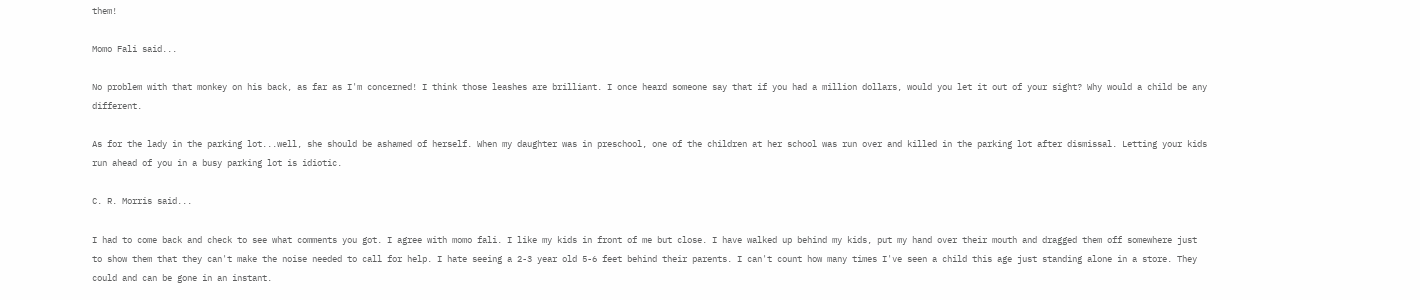them!

Momo Fali said...

No problem with that monkey on his back, as far as I'm concerned! I think those leashes are brilliant. I once heard someone say that if you had a million dollars, would you let it out of your sight? Why would a child be any different.

As for the lady in the parking lot...well, she should be ashamed of herself. When my daughter was in preschool, one of the children at her school was run over and killed in the parking lot after dismissal. Letting your kids run ahead of you in a busy parking lot is idiotic.

C. R. Morris said...

I had to come back and check to see what comments you got. I agree with momo fali. I like my kids in front of me but close. I have walked up behind my kids, put my hand over their mouth and dragged them off somewhere just to show them that they can't make the noise needed to call for help. I hate seeing a 2-3 year old 5-6 feet behind their parents. I can't count how many times I've seen a child this age just standing alone in a store. They could and can be gone in an instant.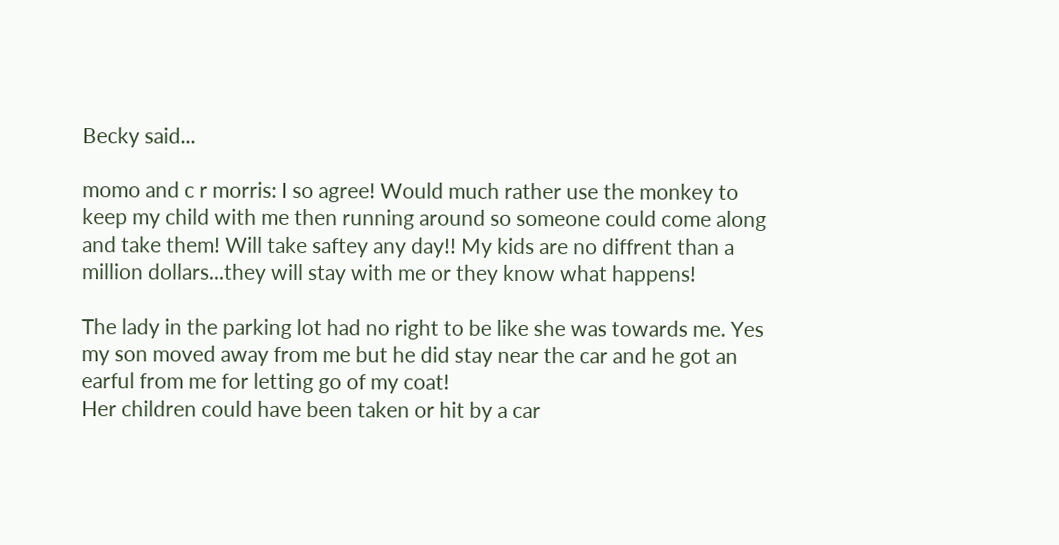Becky said...

momo and c r morris: I so agree! Would much rather use the monkey to keep my child with me then running around so someone could come along and take them! Will take saftey any day!! My kids are no diffrent than a million dollars...they will stay with me or they know what happens!

The lady in the parking lot had no right to be like she was towards me. Yes my son moved away from me but he did stay near the car and he got an earful from me for letting go of my coat!
Her children could have been taken or hit by a car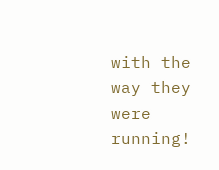with the way they were running!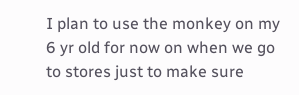I plan to use the monkey on my 6 yr old for now on when we go to stores just to make sure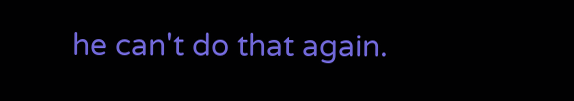he can't do that again.